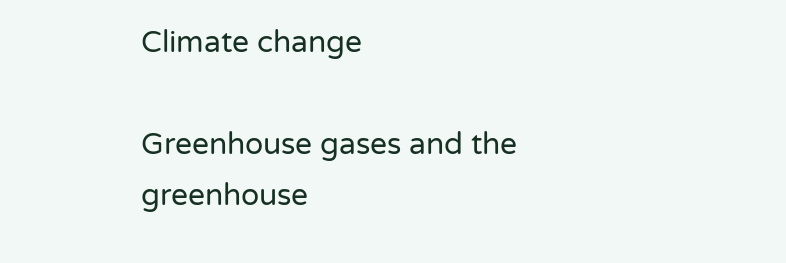Climate change

Greenhouse gases and the greenhouse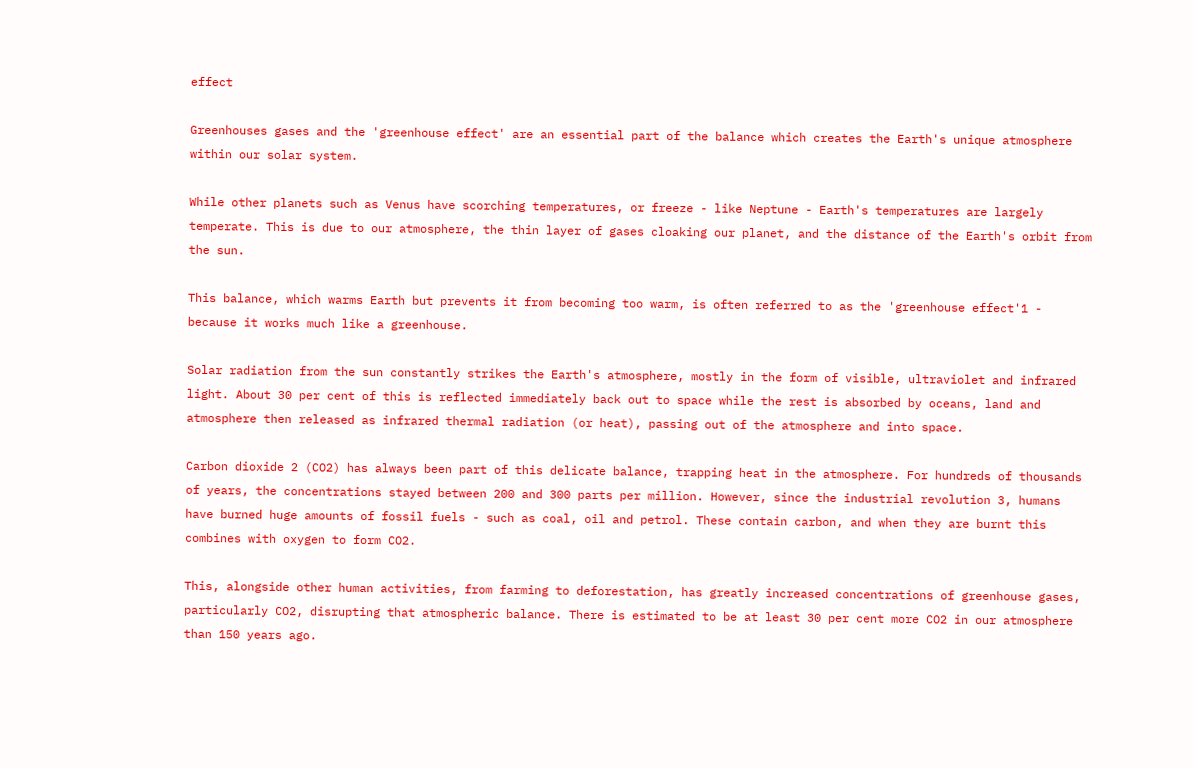effect

Greenhouses gases and the 'greenhouse effect' are an essential part of the balance which creates the Earth's unique atmosphere within our solar system.

While other planets such as Venus have scorching temperatures, or freeze - like Neptune - Earth's temperatures are largely temperate. This is due to our atmosphere, the thin layer of gases cloaking our planet, and the distance of the Earth's orbit from the sun.

This balance, which warms Earth but prevents it from becoming too warm, is often referred to as the 'greenhouse effect'1 - because it works much like a greenhouse.

Solar radiation from the sun constantly strikes the Earth's atmosphere, mostly in the form of visible, ultraviolet and infrared light. About 30 per cent of this is reflected immediately back out to space while the rest is absorbed by oceans, land and atmosphere then released as infrared thermal radiation (or heat), passing out of the atmosphere and into space.

Carbon dioxide 2 (CO2) has always been part of this delicate balance, trapping heat in the atmosphere. For hundreds of thousands of years, the concentrations stayed between 200 and 300 parts per million. However, since the industrial revolution 3, humans have burned huge amounts of fossil fuels - such as coal, oil and petrol. These contain carbon, and when they are burnt this combines with oxygen to form CO2.

This, alongside other human activities, from farming to deforestation, has greatly increased concentrations of greenhouse gases, particularly CO2, disrupting that atmospheric balance. There is estimated to be at least 30 per cent more CO2 in our atmosphere than 150 years ago.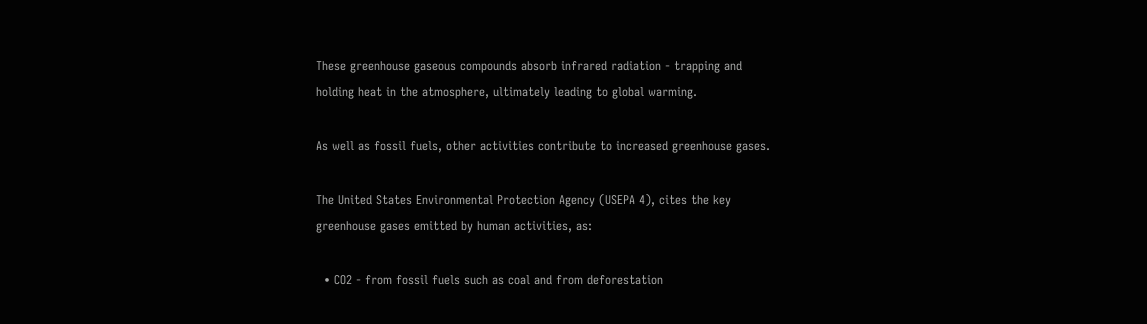These greenhouse gaseous compounds absorb infrared radiation - trapping and holding heat in the atmosphere, ultimately leading to global warming.

As well as fossil fuels, other activities contribute to increased greenhouse gases.

The United States Environmental Protection Agency (USEPA 4), cites the key greenhouse gases emitted by human activities, as:

  • CO2 - from fossil fuels such as coal and from deforestation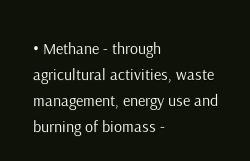• Methane - through agricultural activities, waste management, energy use and burning of biomass -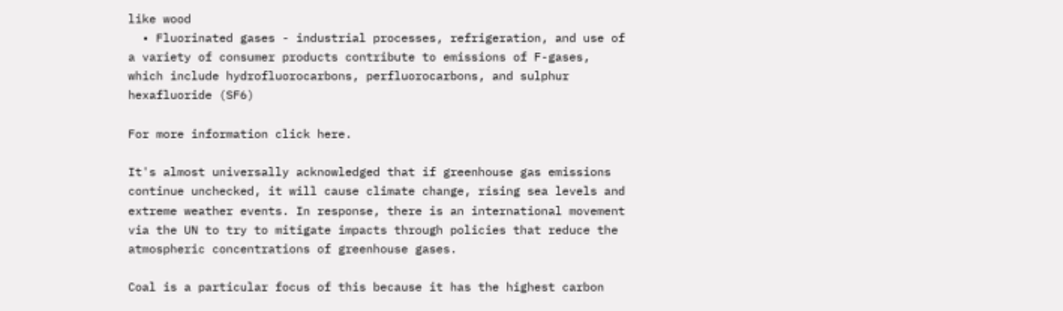like wood
  • Fluorinated gases - industrial processes, refrigeration, and use of a variety of consumer products contribute to emissions of F-gases, which include hydrofluorocarbons, perfluorocarbons, and sulphur hexafluoride (SF6)

For more information click here.

It's almost universally acknowledged that if greenhouse gas emissions continue unchecked, it will cause climate change, rising sea levels and extreme weather events. In response, there is an international movement via the UN to try to mitigate impacts through policies that reduce the atmospheric concentrations of greenhouse gases.

Coal is a particular focus of this because it has the highest carbon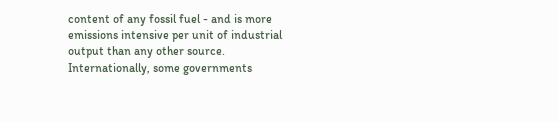content of any fossil fuel - and is more emissions intensive per unit of industrial output than any other source. Internationally, some governments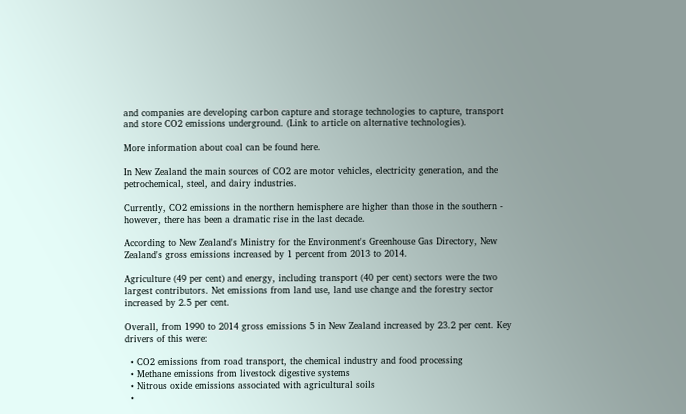and companies are developing carbon capture and storage technologies to capture, transport and store CO2 emissions underground. (Link to article on alternative technologies).

More information about coal can be found here.

In New Zealand the main sources of CO2 are motor vehicles, electricity generation, and the petrochemical, steel, and dairy industries.

Currently, CO2 emissions in the northern hemisphere are higher than those in the southern - however, there has been a dramatic rise in the last decade.

According to New Zealand's Ministry for the Environment's Greenhouse Gas Directory, New Zealand's gross emissions increased by 1 percent from 2013 to 2014.

Agriculture (49 per cent) and energy, including transport (40 per cent) sectors were the two largest contributors. Net emissions from land use, land use change and the forestry sector increased by 2.5 per cent.

Overall, from 1990 to 2014 gross emissions 5 in New Zealand increased by 23.2 per cent. Key drivers of this were:

  • CO2 emissions from road transport, the chemical industry and food processing
  • Methane emissions from livestock digestive systems
  • Nitrous oxide emissions associated with agricultural soils
  •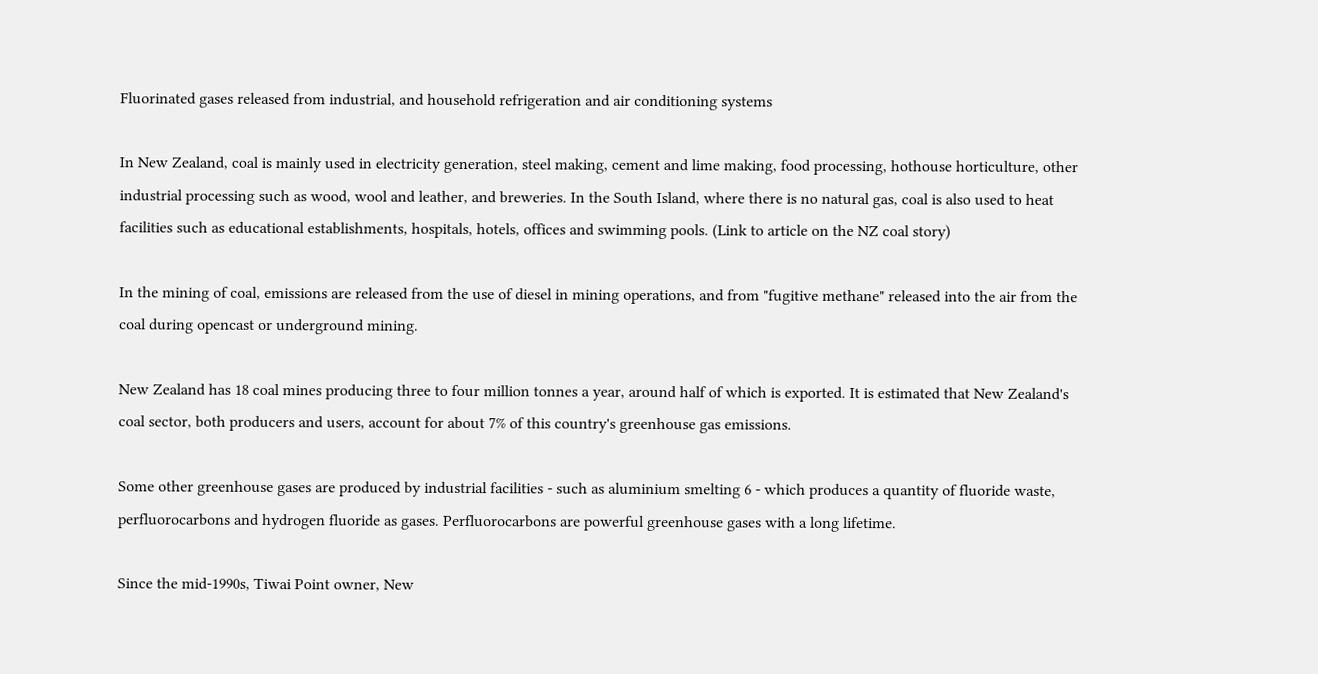Fluorinated gases released from industrial, and household refrigeration and air conditioning systems

In New Zealand, coal is mainly used in electricity generation, steel making, cement and lime making, food processing, hothouse horticulture, other industrial processing such as wood, wool and leather, and breweries. In the South Island, where there is no natural gas, coal is also used to heat facilities such as educational establishments, hospitals, hotels, offices and swimming pools. (Link to article on the NZ coal story)

In the mining of coal, emissions are released from the use of diesel in mining operations, and from "fugitive methane" released into the air from the coal during opencast or underground mining.

New Zealand has 18 coal mines producing three to four million tonnes a year, around half of which is exported. It is estimated that New Zealand's coal sector, both producers and users, account for about 7% of this country's greenhouse gas emissions.

Some other greenhouse gases are produced by industrial facilities - such as aluminium smelting 6 - which produces a quantity of fluoride waste, perfluorocarbons and hydrogen fluoride as gases. Perfluorocarbons are powerful greenhouse gases with a long lifetime.

Since the mid-1990s, Tiwai Point owner, New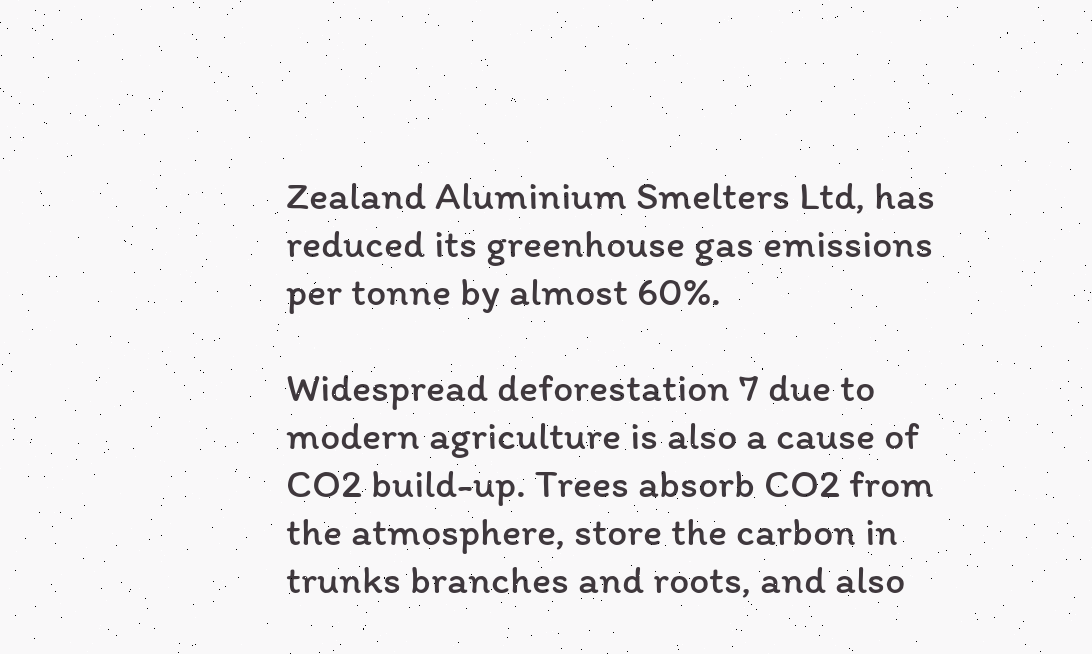Zealand Aluminium Smelters Ltd, has reduced its greenhouse gas emissions per tonne by almost 60%.

Widespread deforestation 7 due to modern agriculture is also a cause of CO2 build-up. Trees absorb CO2 from the atmosphere, store the carbon in trunks branches and roots, and also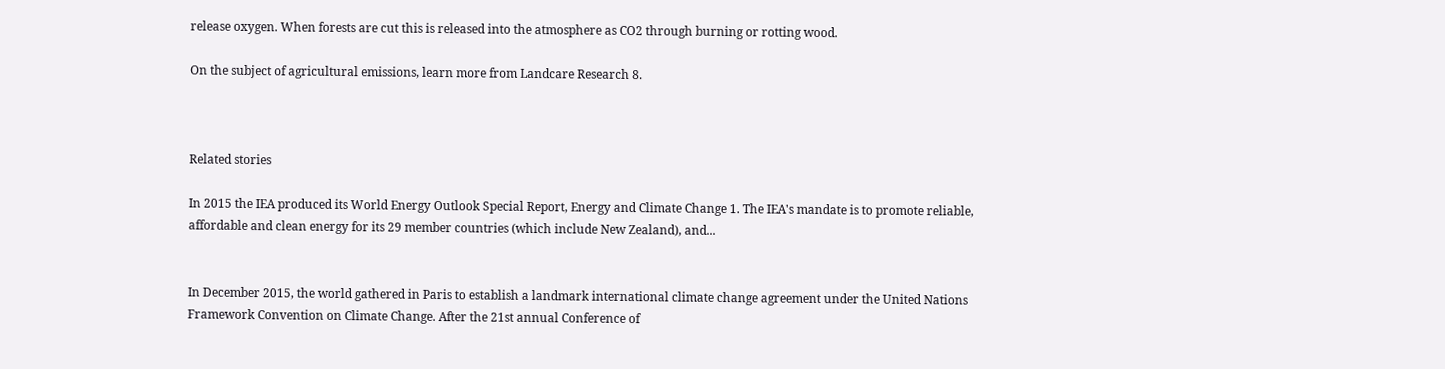release oxygen. When forests are cut this is released into the atmosphere as CO2 through burning or rotting wood.

On the subject of agricultural emissions, learn more from Landcare Research 8.



Related stories

In 2015 the IEA produced its World Energy Outlook Special Report, Energy and Climate Change 1. The IEA's mandate is to promote reliable, affordable and clean energy for its 29 member countries (which include New Zealand), and...


In December 2015, the world gathered in Paris to establish a landmark international climate change agreement under the United Nations Framework Convention on Climate Change. After the 21st annual Conference of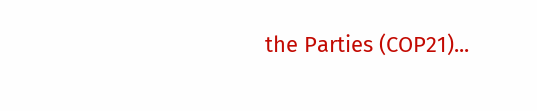the Parties (COP21)...